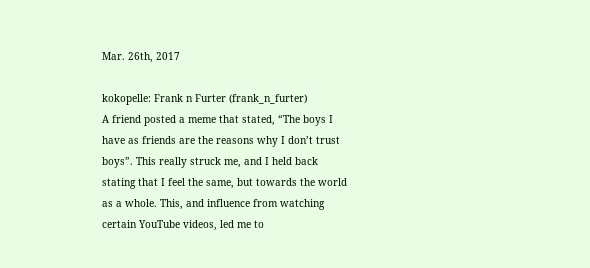Mar. 26th, 2017

kokopelle: Frank n Furter (frank_n_furter)
A friend posted a meme that stated, “The boys I have as friends are the reasons why I don’t trust boys”. This really struck me, and I held back stating that I feel the same, but towards the world as a whole. This, and influence from watching certain YouTube videos, led me to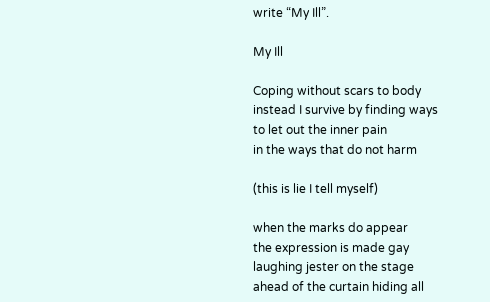write “My Ill”.

My Ill

Coping without scars to body
instead I survive by finding ways
to let out the inner pain
in the ways that do not harm

(this is lie I tell myself)

when the marks do appear
the expression is made gay
laughing jester on the stage
ahead of the curtain hiding all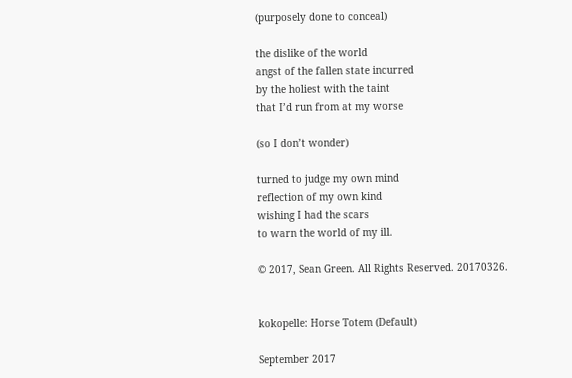(purposely done to conceal)

the dislike of the world
angst of the fallen state incurred
by the holiest with the taint
that I’d run from at my worse

(so I don’t wonder)

turned to judge my own mind
reflection of my own kind
wishing I had the scars
to warn the world of my ill.

© 2017, Sean Green. All Rights Reserved. 20170326.


kokopelle: Horse Totem (Default)

September 2017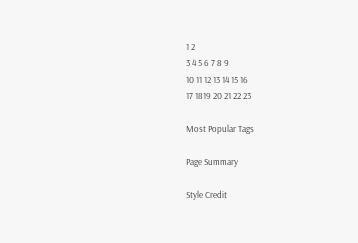1 2
3 4 5 6 7 8 9
10 11 12 13 14 15 16
17 1819 20 21 22 23

Most Popular Tags

Page Summary

Style Credit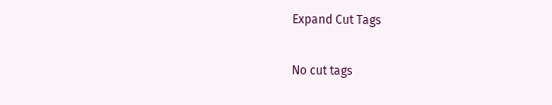Expand Cut Tags

No cut tags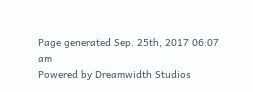Page generated Sep. 25th, 2017 06:07 am
Powered by Dreamwidth Studios